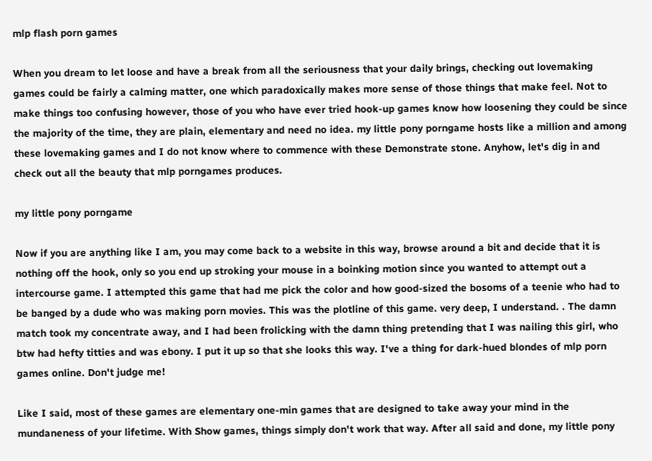mlp flash porn games

When you dream to let loose and have a break from all the seriousness that your daily brings, checking out lovemaking games could be fairly a calming matter, one which paradoxically makes more sense of those things that make feel. Not to make things too confusing however, those of you who have ever tried hook-up games know how loosening they could be since the majority of the time, they are plain, elementary and need no idea. my little pony porngame hosts like a million and among these lovemaking games and I do not know where to commence with these Demonstrate stone. Anyhow, let's dig in and check out all the beauty that mlp porngames produces.

my little pony porngame

Now if you are anything like I am, you may come back to a website in this way, browse around a bit and decide that it is nothing off the hook, only so you end up stroking your mouse in a boinking motion since you wanted to attempt out a intercourse game. I attempted this game that had me pick the color and how good-sized the bosoms of a teenie who had to be banged by a dude who was making porn movies. This was the plotline of this game. very deep, I understand. . The damn match took my concentrate away, and I had been frolicking with the damn thing pretending that I was nailing this girl, who btw had hefty titties and was ebony. I put it up so that she looks this way. I've a thing for dark-hued blondes of mlp porn games online. Don't judge me!

Like I said, most of these games are elementary one-min games that are designed to take away your mind in the mundaneness of your lifetime. With Show games, things simply don't work that way. After all said and done, my little pony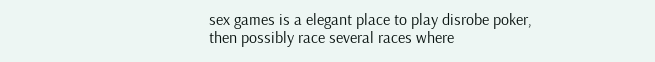sex games is a elegant place to play disrobe poker, then possibly race several races where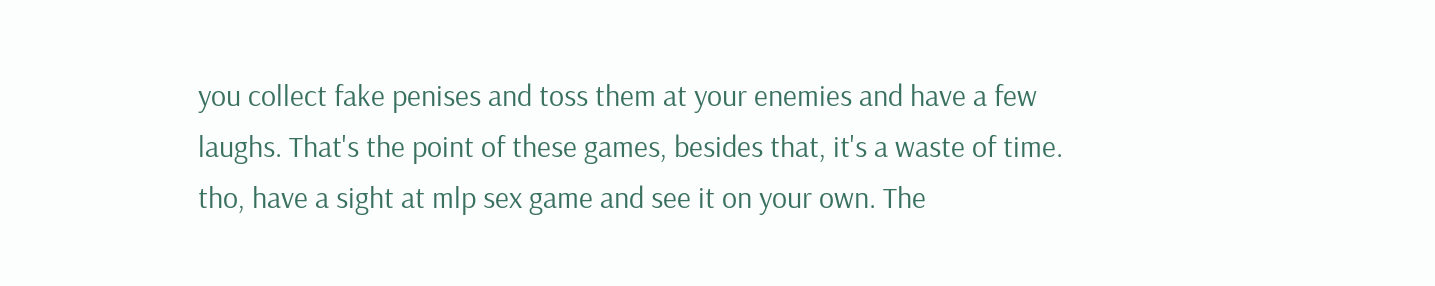you collect fake penises and toss them at your enemies and have a few laughs. That's the point of these games, besides that, it's a waste of time. tho, have a sight at mlp sex game and see it on your own. The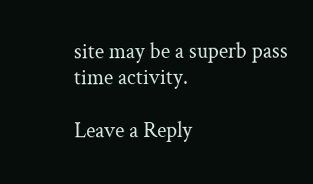site may be a superb pass time activity.

Leave a Reply